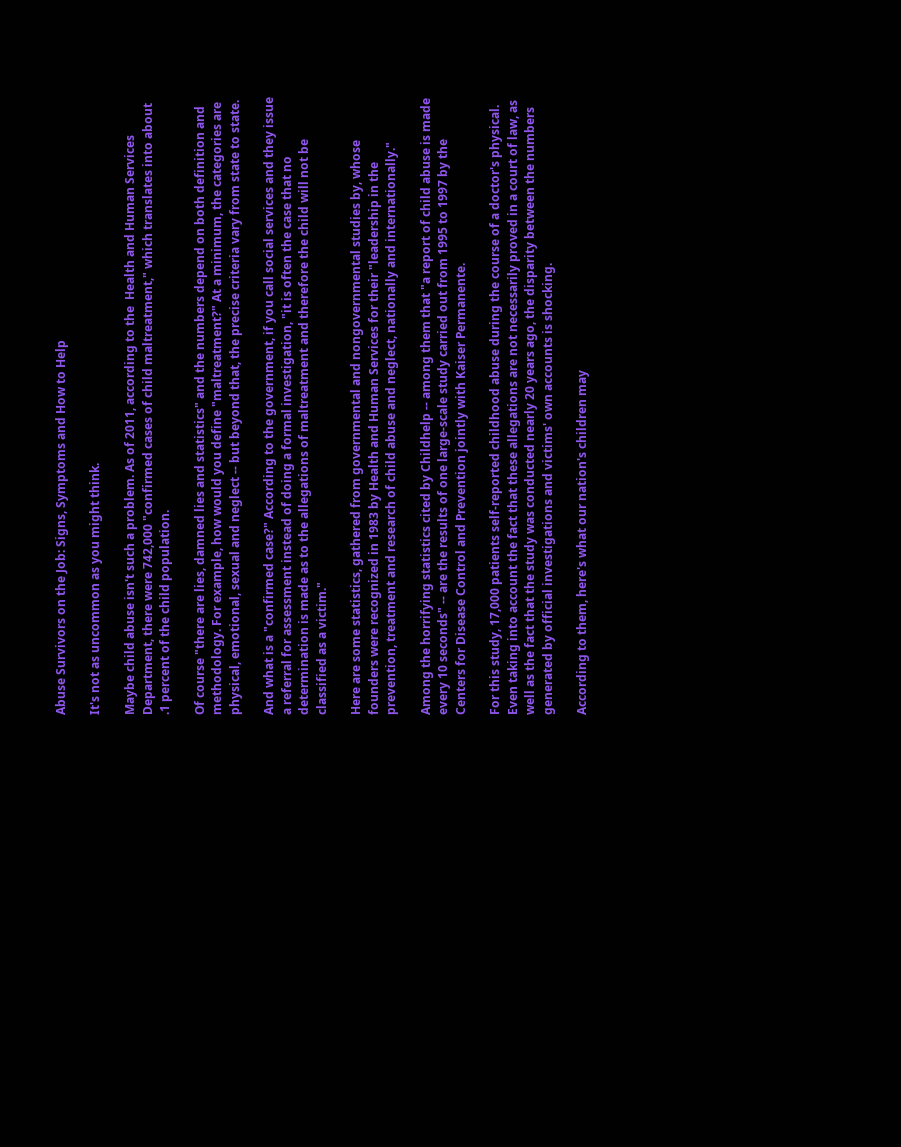Abuse Survivors on the Job: Signs, Symptoms and How to Help

It's not as uncommon as you might think.

Maybe child abuse isn't such a problem. As of 2011, according to the  Health and Human Services Department, there were 742,000 "confirmed cases of child maltreatment," which translates into about .1 percent of the child population.

Of course "there are lies, damned lies and statistics" and the numbers depend on both definition and methodology. For example, how would you define "maltreatment?" At a minimum, the categories are physical, emotional, sexual and neglect -- but beyond that, the precise criteria vary from state to state.

And what is a "confirmed case?" According to the government, if you call social services and they issue a referral for assessment instead of doing a formal investigation, "it is often the case that no determination is made as to the allegations of maltreatment and therefore the child will not be classified as a victim."

Here are some statistics, gathered from governmental and nongovernmental studies by, whose founders were recognized in 1983 by Health and Human Services for their "leadership in the prevention, treatment and research of child abuse and neglect, nationally and internationally."

Among the horrifying statistics cited by Childhelp -- among them that "a report of child abuse is made every 10 seconds" -- are the results of one large-scale study carried out from 1995 to 1997 by the Centers for Disease Control and Prevention jointly with Kaiser Permanente.

For this study, 17,000 patients self-reported childhood abuse during the course of a doctor's physical. Even taking into account the fact that these allegations are not necessarily proved in a court of law, as well as the fact that the study was conducted nearly 20 years ago, the disparity between the numbers generated by official investigations and victims' own accounts is shocking.

According to them, here's what our nation's children may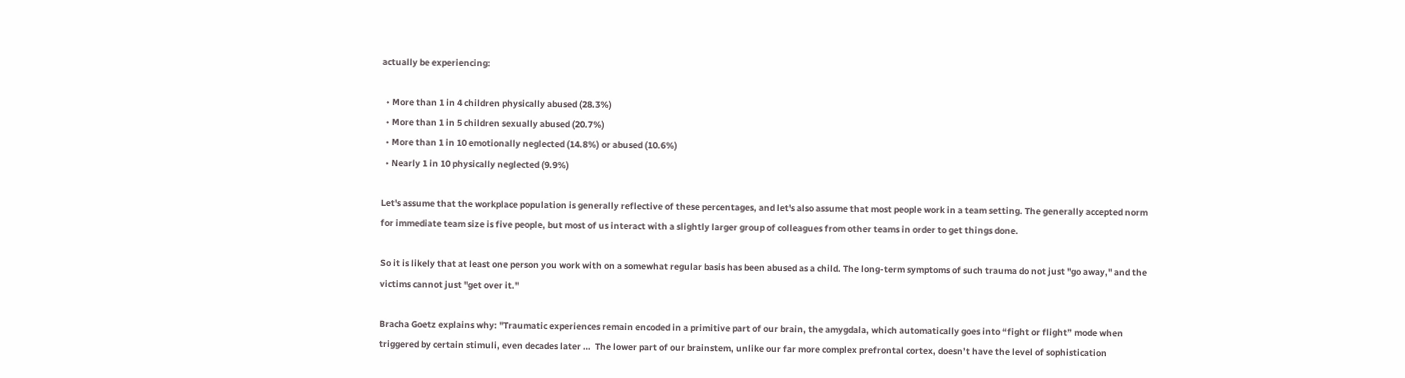actually be experiencing:

  • More than 1 in 4 children physically abused (28.3%)
  • More than 1 in 5 children sexually abused (20.7%)
  • More than 1 in 10 emotionally neglected (14.8%) or abused (10.6%)
  • Nearly 1 in 10 physically neglected (9.9%)

Let's assume that the workplace population is generally reflective of these percentages, and let's also assume that most people work in a team setting. The generally accepted norm for immediate team size is five people, but most of us interact with a slightly larger group of colleagues from other teams in order to get things done.

So it is likely that at least one person you work with on a somewhat regular basis has been abused as a child. The long-term symptoms of such trauma do not just "go away," and the victims cannot just "get over it."

Bracha Goetz explains why: "Traumatic experiences remain encoded in a primitive part of our brain, the amygdala, which automatically goes into “fight or flight” mode when triggered by certain stimuli, even decades later …  The lower part of our brainstem, unlike our far more complex prefrontal cortex, doesn’t have the level of sophistication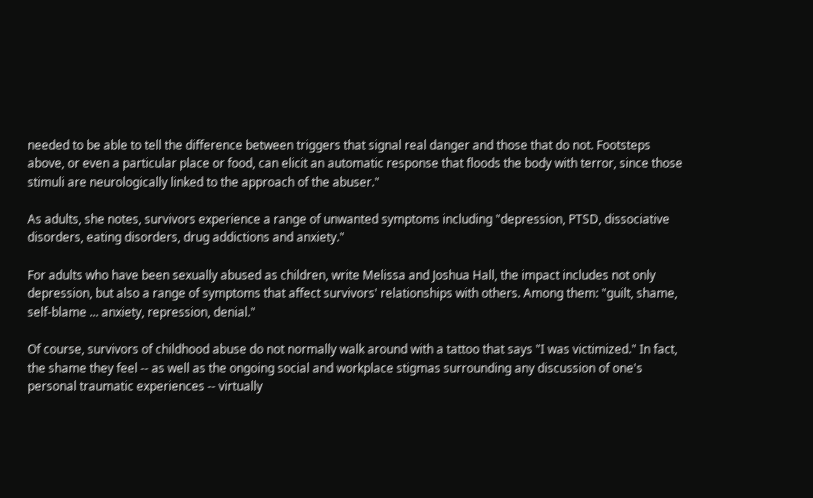needed to be able to tell the difference between triggers that signal real danger and those that do not. Footsteps above, or even a particular place or food, can elicit an automatic response that floods the body with terror, since those stimuli are neurologically linked to the approach of the abuser."

As adults, she notes, survivors experience a range of unwanted symptoms including "depression, PTSD, dissociative disorders, eating disorders, drug addictions and anxiety."

For adults who have been sexually abused as children, write Melissa and Joshua Hall, the impact includes not only depression, but also a range of symptoms that affect survivors' relationships with others. Among them: "guilt, shame, self-blame ... anxiety, repression, denial."

Of course, survivors of childhood abuse do not normally walk around with a tattoo that says "I was victimized." In fact, the shame they feel -- as well as the ongoing social and workplace stigmas surrounding any discussion of one's personal traumatic experiences -- virtually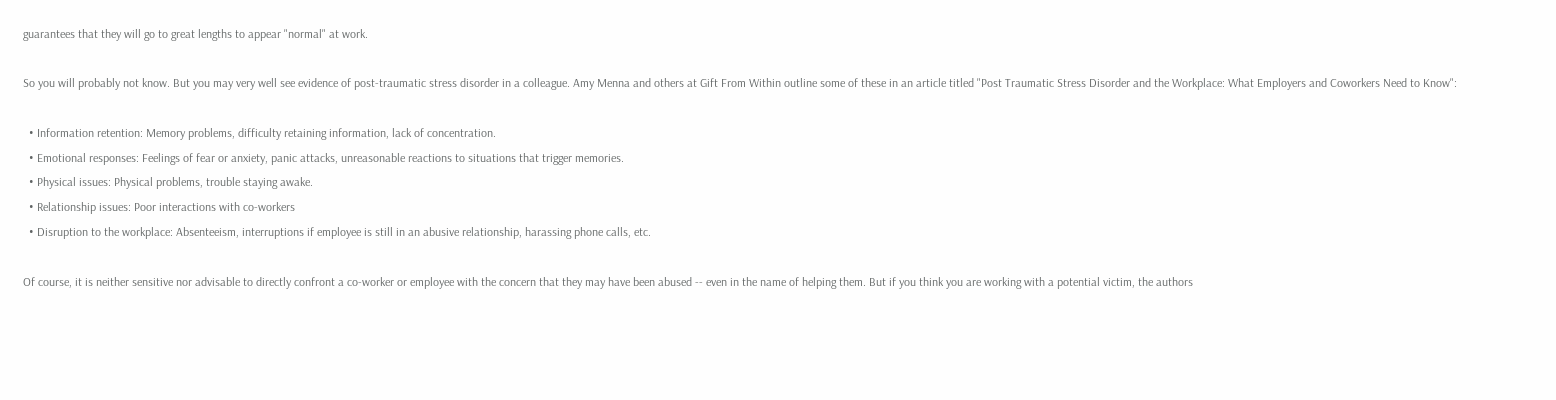guarantees that they will go to great lengths to appear "normal" at work.

So you will probably not know. But you may very well see evidence of post-traumatic stress disorder in a colleague. Amy Menna and others at Gift From Within outline some of these in an article titled "Post Traumatic Stress Disorder and the Workplace: What Employers and Coworkers Need to Know":

  • Information retention: Memory problems, difficulty retaining information, lack of concentration.
  • Emotional responses: Feelings of fear or anxiety, panic attacks, unreasonable reactions to situations that trigger memories.
  • Physical issues: Physical problems, trouble staying awake.
  • Relationship issues: Poor interactions with co-workers
  • Disruption to the workplace: Absenteeism, interruptions if employee is still in an abusive relationship, harassing phone calls, etc.

Of course, it is neither sensitive nor advisable to directly confront a co-worker or employee with the concern that they may have been abused -- even in the name of helping them. But if you think you are working with a potential victim, the authors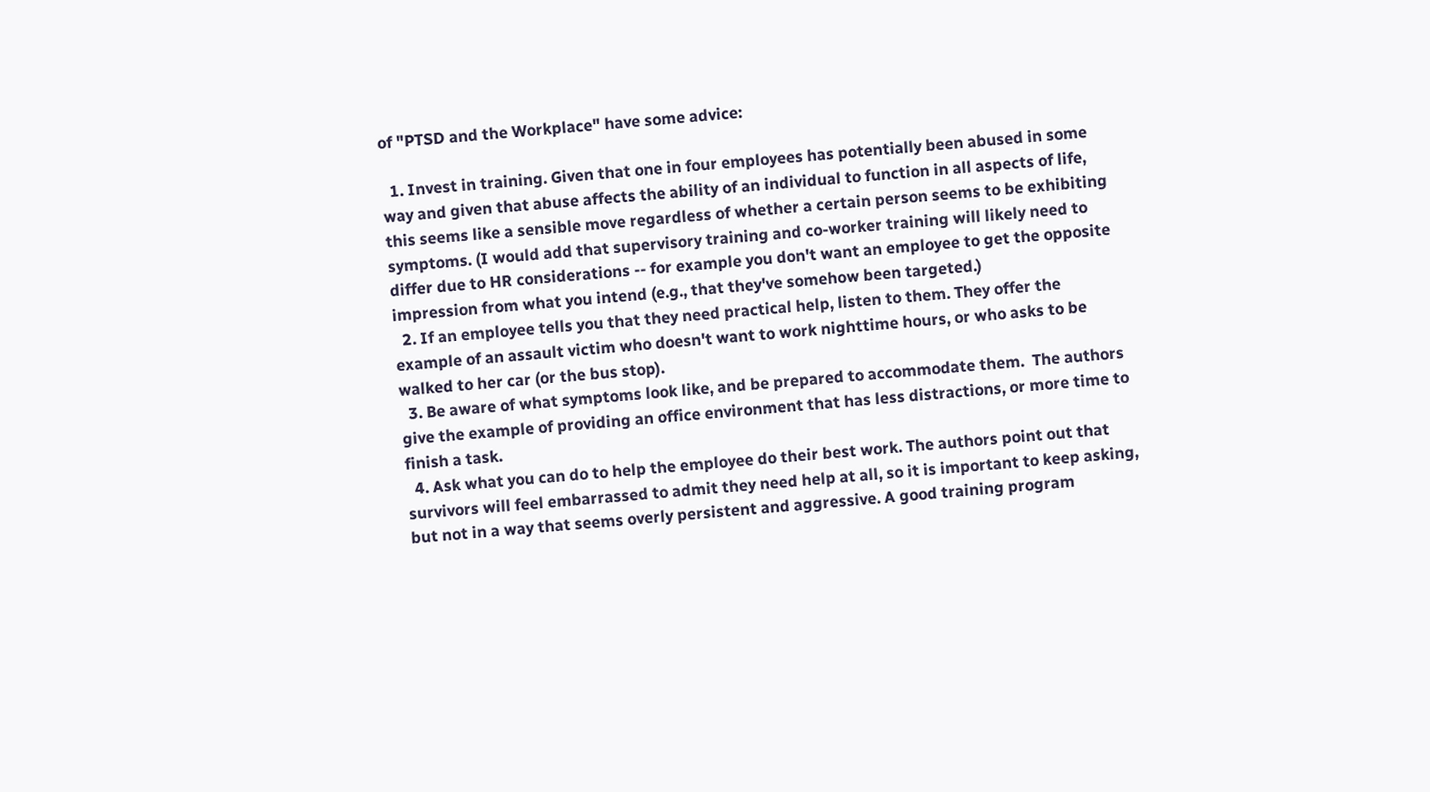of "PTSD and the Workplace" have some advice:

  1. Invest in training. Given that one in four employees has potentially been abused in some way and given that abuse affects the ability of an individual to function in all aspects of life, this seems like a sensible move regardless of whether a certain person seems to be exhibiting symptoms. (I would add that supervisory training and co-worker training will likely need to differ due to HR considerations -- for example you don't want an employee to get the opposite impression from what you intend (e.g., that they've somehow been targeted.)
  2. If an employee tells you that they need practical help, listen to them. They offer the example of an assault victim who doesn't want to work nighttime hours, or who asks to be walked to her car (or the bus stop).
  3. Be aware of what symptoms look like, and be prepared to accommodate them.  The authors give the example of providing an office environment that has less distractions, or more time to finish a task.
  4. Ask what you can do to help the employee do their best work. The authors point out that survivors will feel embarrassed to admit they need help at all, so it is important to keep asking, but not in a way that seems overly persistent and aggressive. A good training program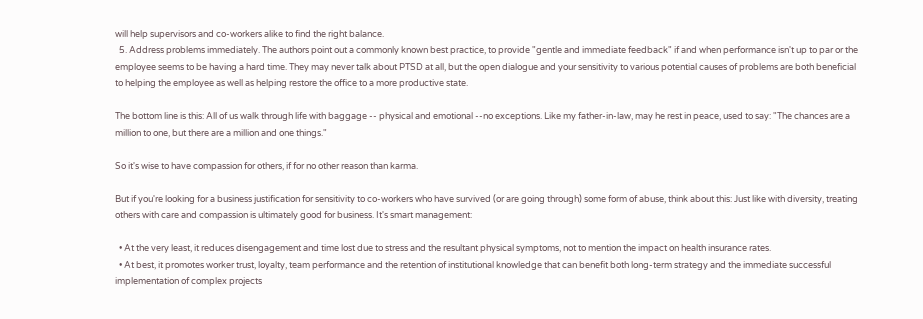will help supervisors and co-workers alike to find the right balance.
  5. Address problems immediately. The authors point out a commonly known best practice, to provide "gentle and immediate feedback" if and when performance isn't up to par or the employee seems to be having a hard time. They may never talk about PTSD at all, but the open dialogue and your sensitivity to various potential causes of problems are both beneficial to helping the employee as well as helping restore the office to a more productive state.

The bottom line is this: All of us walk through life with baggage -- physical and emotional --no exceptions. Like my father-in-law, may he rest in peace, used to say: "The chances are a million to one, but there are a million and one things."

So it's wise to have compassion for others, if for no other reason than karma.

But if you're looking for a business justification for sensitivity to co-workers who have survived (or are going through) some form of abuse, think about this: Just like with diversity, treating others with care and compassion is ultimately good for business. It's smart management:

  • At the very least, it reduces disengagement and time lost due to stress and the resultant physical symptoms, not to mention the impact on health insurance rates.
  • At best, it promotes worker trust, loyalty, team performance and the retention of institutional knowledge that can benefit both long-term strategy and the immediate successful implementation of complex projects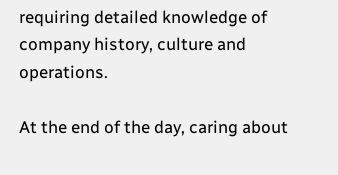requiring detailed knowledge of company history, culture and operations.

At the end of the day, caring about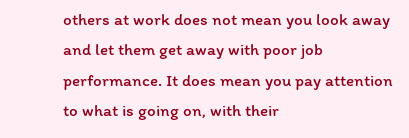others at work does not mean you look away and let them get away with poor job performance. It does mean you pay attention to what is going on, with their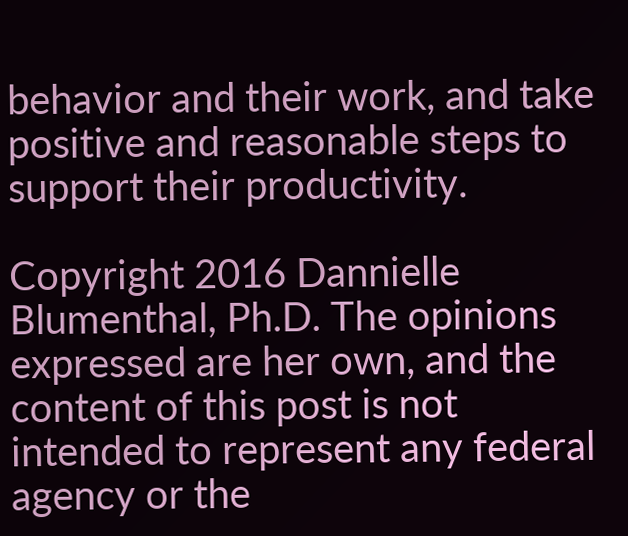behavior and their work, and take positive and reasonable steps to support their productivity.

Copyright 2016 Dannielle Blumenthal, Ph.D. The opinions expressed are her own, and the content of this post is not intended to represent any federal agency or the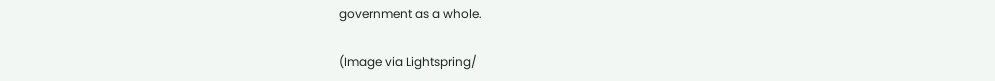government as a whole.

(Image via Lightspring/